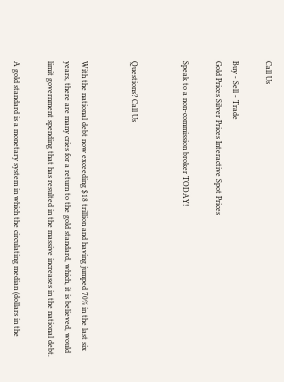Call Us

Buy - Sell - Trade
Gold Prices Silver Prices Interactive Spot Prices

Speak to a non-commission broker TODAY!


Questions? Call Us


With the national debt now exceeding $18 trillion and having jumped 70% in the last six years, there are many cries for a return to the gold standard, which, it is believed, would limit government spending that has resulted in the massive increases in the national debt.

A gold standard is a monetary system in which the circulating median (dollars in the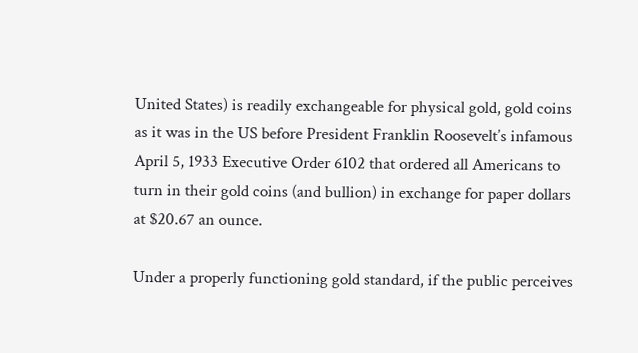United States) is readily exchangeable for physical gold, gold coins as it was in the US before President Franklin Roosevelt’s infamous April 5, 1933 Executive Order 6102 that ordered all Americans to turn in their gold coins (and bullion) in exchange for paper dollars at $20.67 an ounce.

Under a properly functioning gold standard, if the public perceives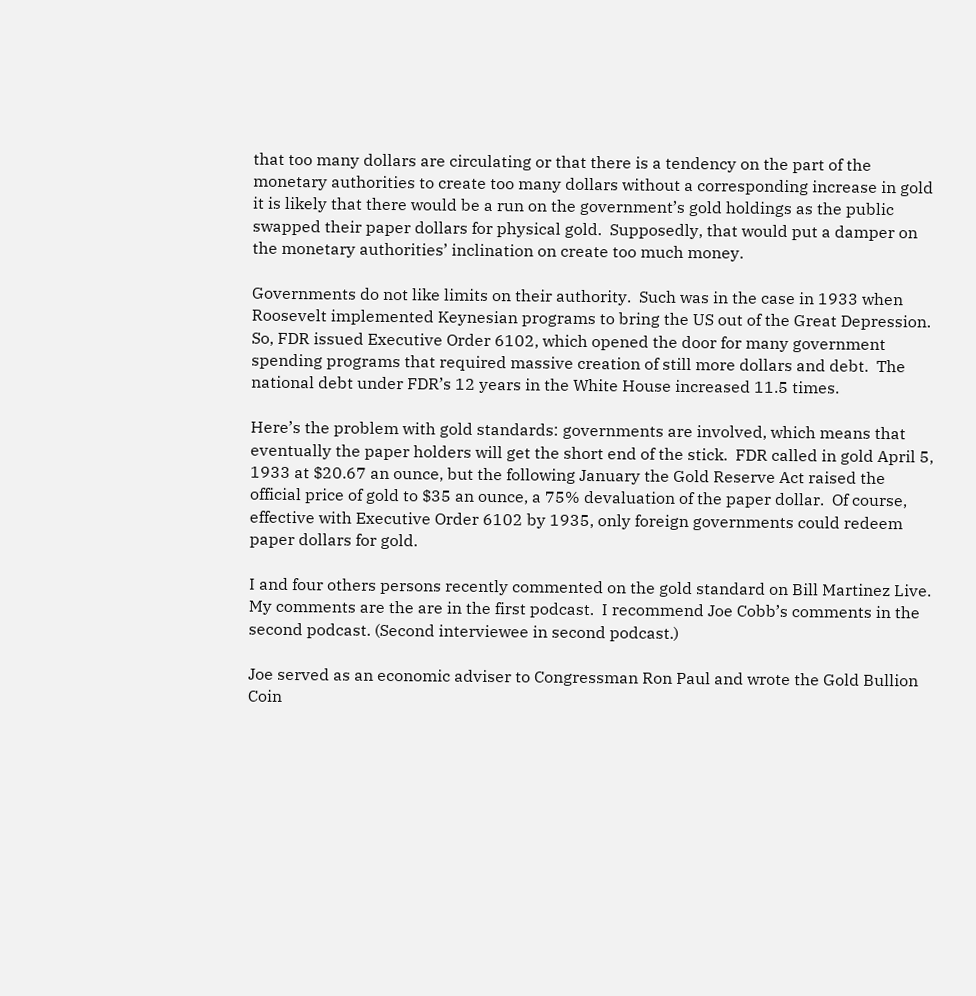that too many dollars are circulating or that there is a tendency on the part of the monetary authorities to create too many dollars without a corresponding increase in gold it is likely that there would be a run on the government’s gold holdings as the public swapped their paper dollars for physical gold.  Supposedly, that would put a damper on the monetary authorities’ inclination on create too much money.

Governments do not like limits on their authority.  Such was in the case in 1933 when Roosevelt implemented Keynesian programs to bring the US out of the Great Depression.  So, FDR issued Executive Order 6102, which opened the door for many government spending programs that required massive creation of still more dollars and debt.  The national debt under FDR’s 12 years in the White House increased 11.5 times.

Here’s the problem with gold standards: governments are involved, which means that eventually the paper holders will get the short end of the stick.  FDR called in gold April 5, 1933 at $20.67 an ounce, but the following January the Gold Reserve Act raised the official price of gold to $35 an ounce, a 75% devaluation of the paper dollar.  Of course, effective with Executive Order 6102 by 1935, only foreign governments could redeem paper dollars for gold.

I and four others persons recently commented on the gold standard on Bill Martinez Live.  My comments are the are in the first podcast.  I recommend Joe Cobb’s comments in the second podcast. (Second interviewee in second podcast.)

Joe served as an economic adviser to Congressman Ron Paul and wrote the Gold Bullion Coin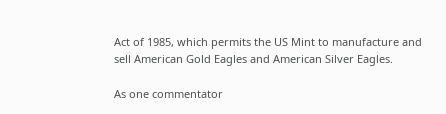Act of 1985, which permits the US Mint to manufacture and sell American Gold Eagles and American Silver Eagles.

As one commentator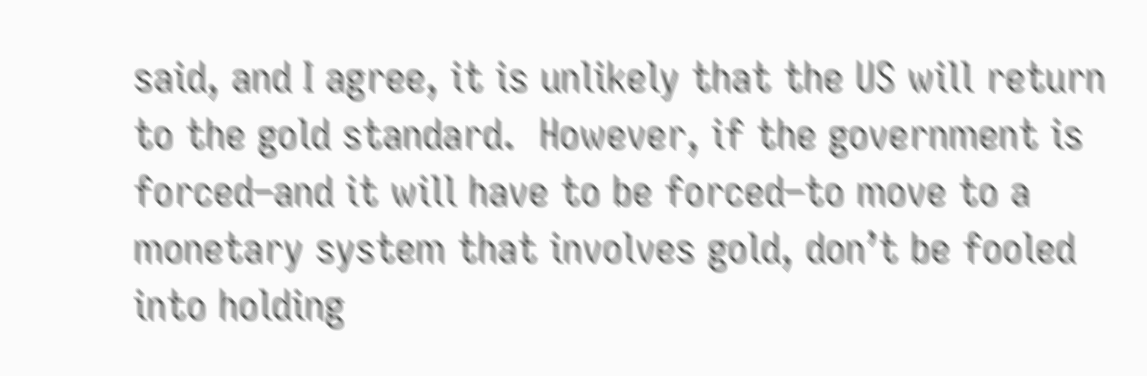said, and I agree, it is unlikely that the US will return to the gold standard.  However, if the government is forced–and it will have to be forced–to move to a monetary system that involves gold, don’t be fooled into holding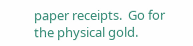paper receipts.  Go for the physical gold.